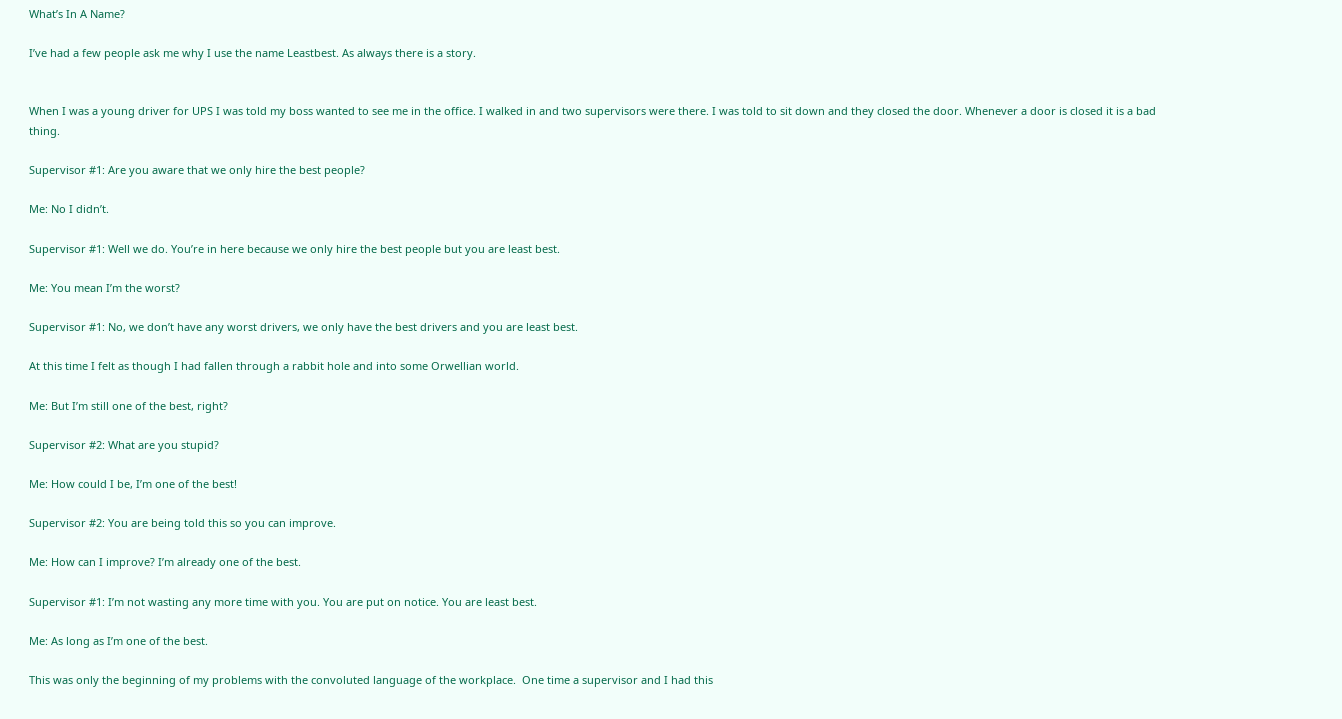What’s In A Name?

I’ve had a few people ask me why I use the name Leastbest. As always there is a story.


When I was a young driver for UPS I was told my boss wanted to see me in the office. I walked in and two supervisors were there. I was told to sit down and they closed the door. Whenever a door is closed it is a bad thing.

Supervisor #1: Are you aware that we only hire the best people?

Me: No I didn’t.

Supervisor #1: Well we do. You’re in here because we only hire the best people but you are least best.

Me: You mean I’m the worst?

Supervisor #1: No, we don’t have any worst drivers, we only have the best drivers and you are least best.

At this time I felt as though I had fallen through a rabbit hole and into some Orwellian world.

Me: But I’m still one of the best, right?

Supervisor #2: What are you stupid?

Me: How could I be, I’m one of the best!

Supervisor #2: You are being told this so you can improve.

Me: How can I improve? I’m already one of the best.

Supervisor #1: I’m not wasting any more time with you. You are put on notice. You are least best.

Me: As long as I’m one of the best.

This was only the beginning of my problems with the convoluted language of the workplace.  One time a supervisor and I had this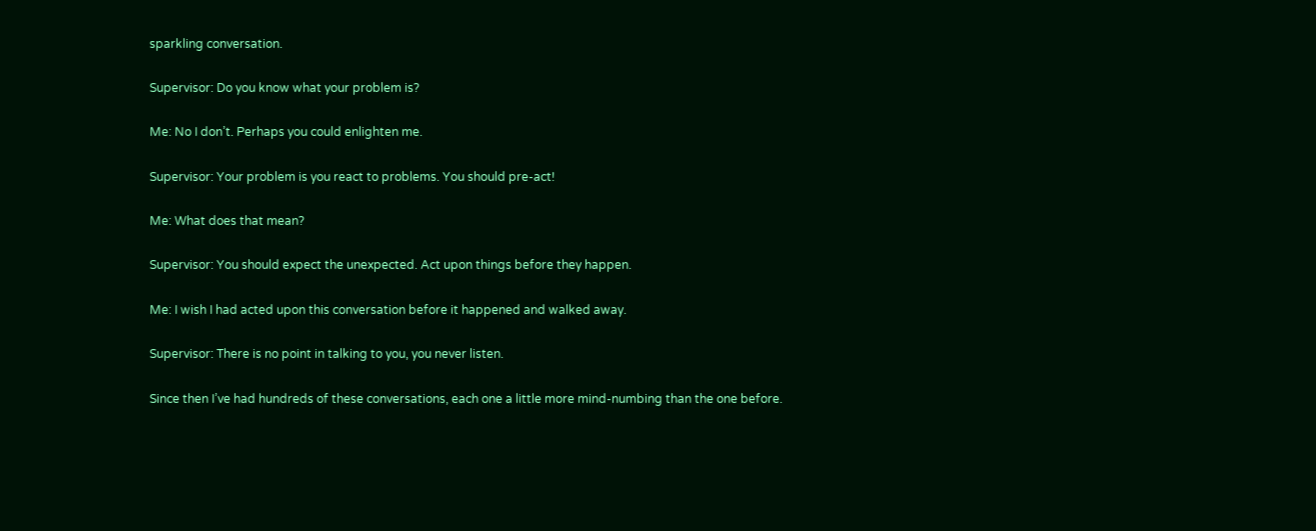sparkling conversation.

Supervisor: Do you know what your problem is?

Me: No I don’t. Perhaps you could enlighten me.

Supervisor: Your problem is you react to problems. You should pre-act!

Me: What does that mean?

Supervisor: You should expect the unexpected. Act upon things before they happen.

Me: I wish I had acted upon this conversation before it happened and walked away.

Supervisor: There is no point in talking to you, you never listen.

Since then I’ve had hundreds of these conversations, each one a little more mind-numbing than the one before.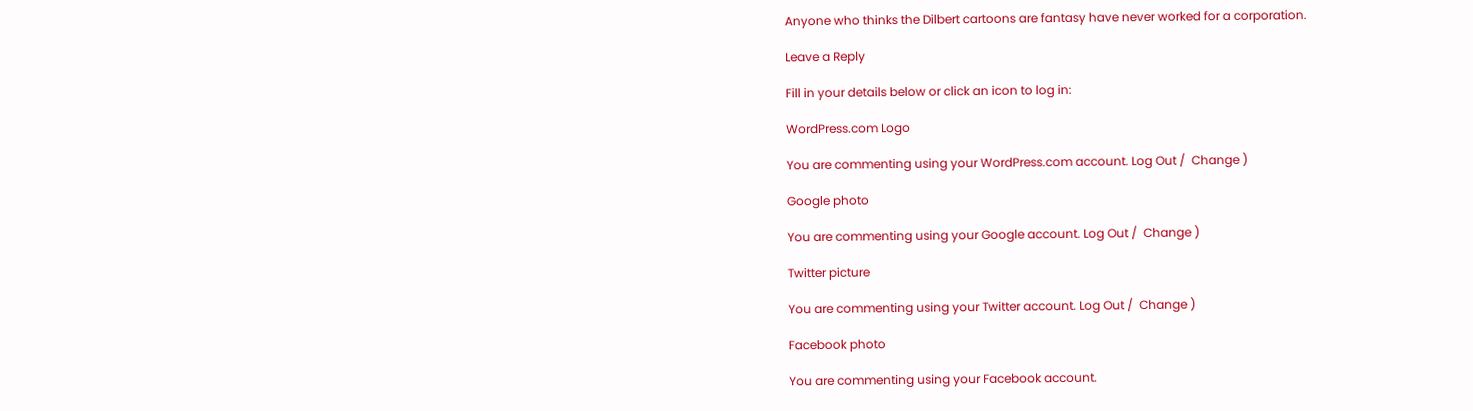Anyone who thinks the Dilbert cartoons are fantasy have never worked for a corporation.

Leave a Reply

Fill in your details below or click an icon to log in:

WordPress.com Logo

You are commenting using your WordPress.com account. Log Out /  Change )

Google photo

You are commenting using your Google account. Log Out /  Change )

Twitter picture

You are commenting using your Twitter account. Log Out /  Change )

Facebook photo

You are commenting using your Facebook account.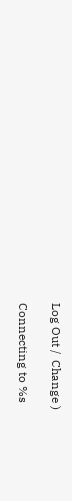Log Out /  Change )

Connecting to %s